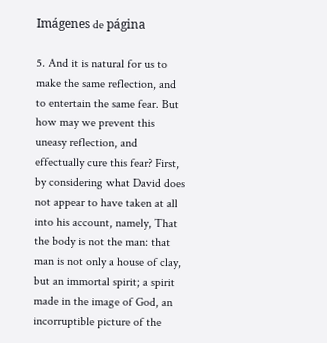Imágenes de página

5. And it is natural for us to make the same reflection, and to entertain the same fear. But how may we prevent this uneasy reflection, and effectually cure this fear? First, by considering what David does not appear to have taken at all into his account, namely, That the body is not the man: that man is not only a house of clay, but an immortal spirit; a spirit made in the image of God, an incorruptible picture of the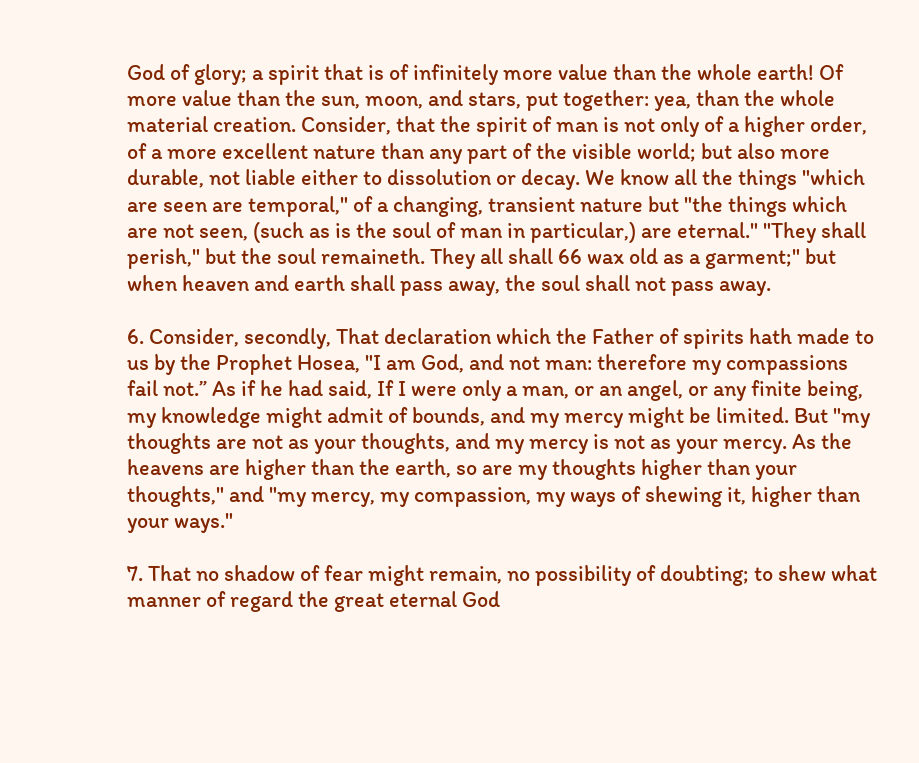God of glory; a spirit that is of infinitely more value than the whole earth! Of more value than the sun, moon, and stars, put together: yea, than the whole material creation. Consider, that the spirit of man is not only of a higher order, of a more excellent nature than any part of the visible world; but also more durable, not liable either to dissolution or decay. We know all the things "which are seen are temporal," of a changing, transient nature but "the things which are not seen, (such as is the soul of man in particular,) are eternal." "They shall perish," but the soul remaineth. They all shall 66 wax old as a garment;" but when heaven and earth shall pass away, the soul shall not pass away.

6. Consider, secondly, That declaration which the Father of spirits hath made to us by the Prophet Hosea, "I am God, and not man: therefore my compassions fail not.” As if he had said, If I were only a man, or an angel, or any finite being, my knowledge might admit of bounds, and my mercy might be limited. But "my thoughts are not as your thoughts, and my mercy is not as your mercy. As the heavens are higher than the earth, so are my thoughts higher than your thoughts," and "my mercy, my compassion, my ways of shewing it, higher than your ways."

7. That no shadow of fear might remain, no possibility of doubting; to shew what manner of regard the great eternal God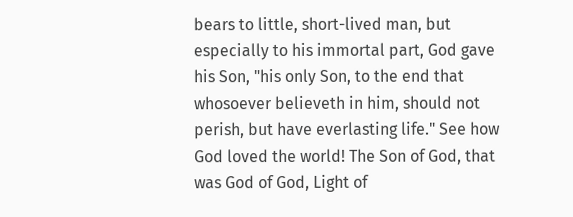bears to little, short-lived man, but especially to his immortal part, God gave his Son, "his only Son, to the end that whosoever believeth in him, should not perish, but have everlasting life." See how God loved the world! The Son of God, that was God of God, Light of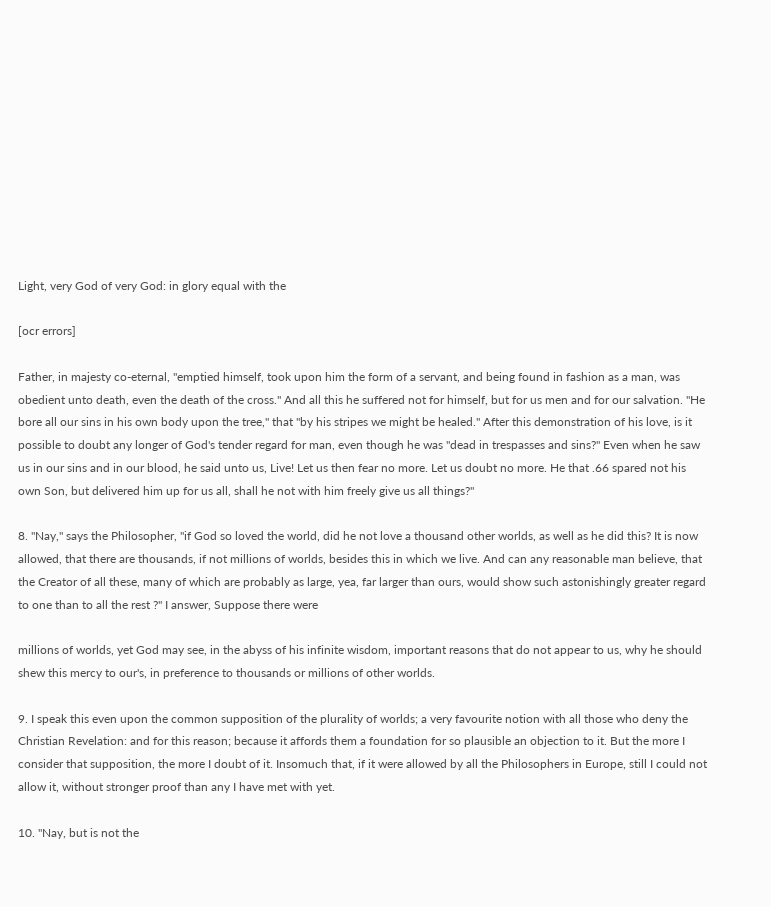Light, very God of very God: in glory equal with the

[ocr errors]

Father, in majesty co-eternal, "emptied himself, took upon him the form of a servant, and being found in fashion as a man, was obedient unto death, even the death of the cross." And all this he suffered not for himself, but for us men and for our salvation. "He bore all our sins in his own body upon the tree," that "by his stripes we might be healed." After this demonstration of his love, is it possible to doubt any longer of God's tender regard for man, even though he was "dead in trespasses and sins?" Even when he saw us in our sins and in our blood, he said unto us, Live! Let us then fear no more. Let us doubt no more. He that .66 spared not his own Son, but delivered him up for us all, shall he not with him freely give us all things?"

8. "Nay," says the Philosopher, "if God so loved the world, did he not love a thousand other worlds, as well as he did this? It is now allowed, that there are thousands, if not millions of worlds, besides this in which we live. And can any reasonable man believe, that the Creator of all these, many of which are probably as large, yea, far larger than ours, would show such astonishingly greater regard to one than to all the rest ?" I answer, Suppose there were

millions of worlds, yet God may see, in the abyss of his infinite wisdom, important reasons that do not appear to us, why he should shew this mercy to our's, in preference to thousands or millions of other worlds.

9. I speak this even upon the common supposition of the plurality of worlds; a very favourite notion with all those who deny the Christian Revelation: and for this reason; because it affords them a foundation for so plausible an objection to it. But the more I consider that supposition, the more I doubt of it. Insomuch that, if it were allowed by all the Philosophers in Europe, still I could not allow it, without stronger proof than any I have met with yet.

10. "Nay, but is not the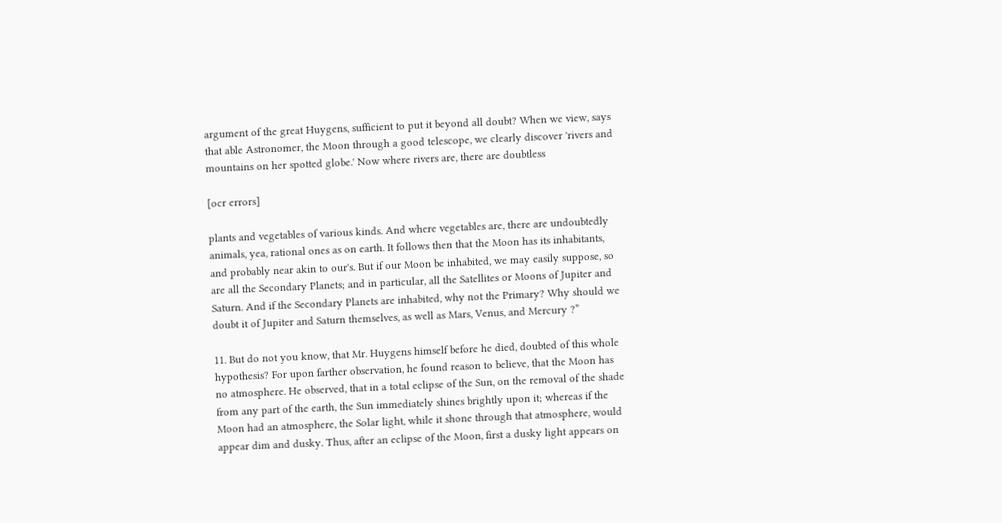argument of the great Huygens, sufficient to put it beyond all doubt? When we view, says that able Astronomer, the Moon through a good telescope, we clearly discover 'rivers and mountains on her spotted globe.' Now where rivers are, there are doubtless

[ocr errors]

plants and vegetables of various kinds. And where vegetables are, there are undoubtedly animals, yea, rational ones as on earth. It follows then that the Moon has its inhabitants, and probably near akin to our's. But if our Moon be inhabited, we may easily suppose, so are all the Secondary Planets; and in particular, all the Satellites or Moons of Jupiter and Saturn. And if the Secondary Planets are inhabited, why not the Primary? Why should we doubt it of Jupiter and Saturn themselves, as well as Mars, Venus, and Mercury ?”

11. But do not you know, that Mr. Huygens himself before he died, doubted of this whole hypothesis? For upon farther observation, he found reason to believe, that the Moon has no atmosphere. He observed, that in a total eclipse of the Sun, on the removal of the shade from any part of the earth, the Sun immediately shines brightly upon it; whereas if the Moon had an atmosphere, the Solar light, while it shone through that atmosphere, would appear dim and dusky. Thus, after an eclipse of the Moon, first a dusky light appears on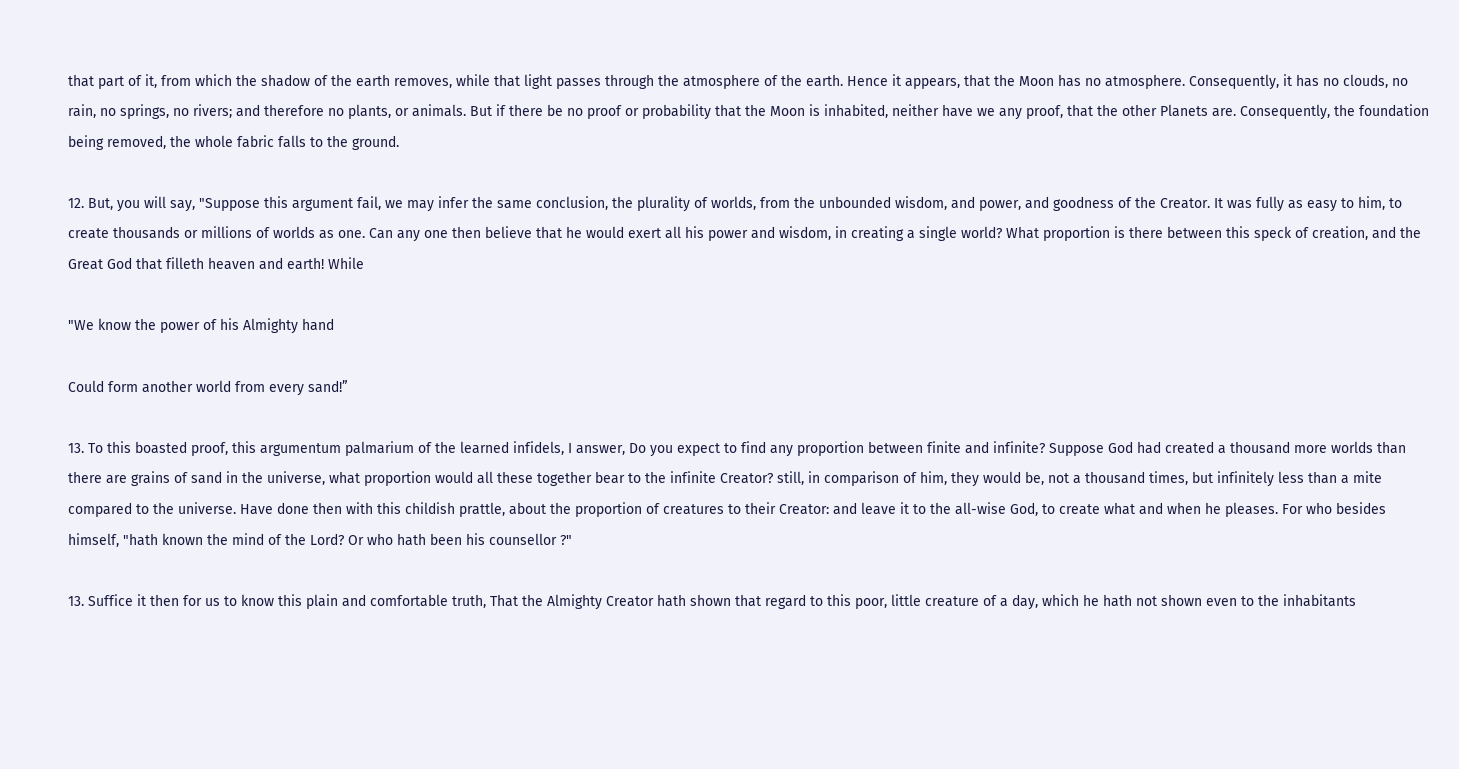that part of it, from which the shadow of the earth removes, while that light passes through the atmosphere of the earth. Hence it appears, that the Moon has no atmosphere. Consequently, it has no clouds, no rain, no springs, no rivers; and therefore no plants, or animals. But if there be no proof or probability that the Moon is inhabited, neither have we any proof, that the other Planets are. Consequently, the foundation being removed, the whole fabric falls to the ground.

12. But, you will say, "Suppose this argument fail, we may infer the same conclusion, the plurality of worlds, from the unbounded wisdom, and power, and goodness of the Creator. It was fully as easy to him, to create thousands or millions of worlds as one. Can any one then believe that he would exert all his power and wisdom, in creating a single world? What proportion is there between this speck of creation, and the Great God that filleth heaven and earth! While

"We know the power of his Almighty hand

Could form another world from every sand!”

13. To this boasted proof, this argumentum palmarium of the learned infidels, I answer, Do you expect to find any proportion between finite and infinite? Suppose God had created a thousand more worlds than there are grains of sand in the universe, what proportion would all these together bear to the infinite Creator? still, in comparison of him, they would be, not a thousand times, but infinitely less than a mite compared to the universe. Have done then with this childish prattle, about the proportion of creatures to their Creator: and leave it to the all-wise God, to create what and when he pleases. For who besides himself, "hath known the mind of the Lord? Or who hath been his counsellor ?"

13. Suffice it then for us to know this plain and comfortable truth, That the Almighty Creator hath shown that regard to this poor, little creature of a day, which he hath not shown even to the inhabitants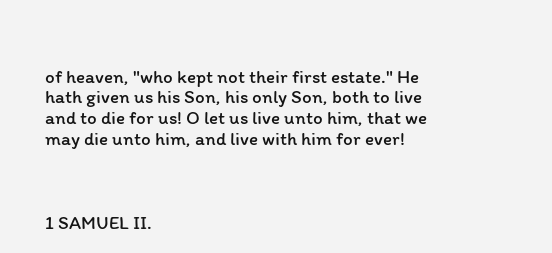of heaven, "who kept not their first estate." He hath given us his Son, his only Son, both to live and to die for us! O let us live unto him, that we may die unto him, and live with him for ever!



1 SAMUEL II.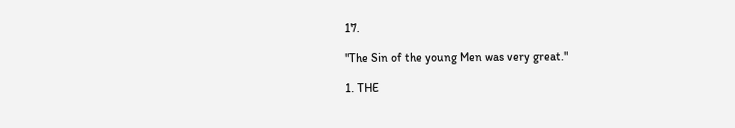17.

"The Sin of the young Men was very great."

1. THE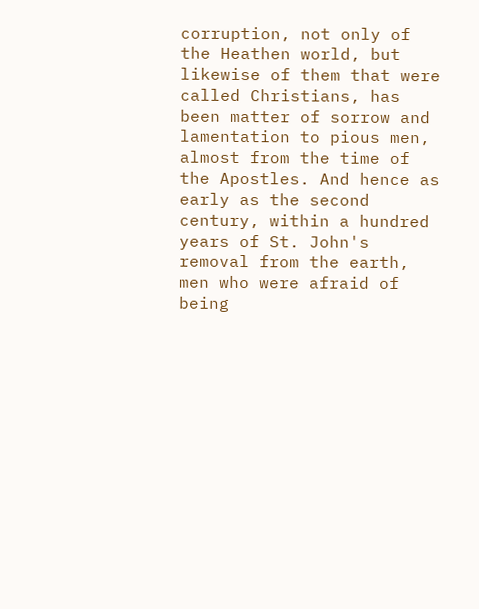corruption, not only of the Heathen world, but likewise of them that were called Christians, has been matter of sorrow and lamentation to pious men, almost from the time of the Apostles. And hence as early as the second century, within a hundred years of St. John's removal from the earth, men who were afraid of being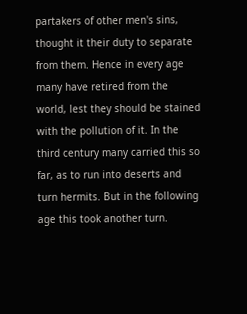partakers of other men's sins, thought it their duty to separate from them. Hence in every age many have retired from the world, lest they should be stained with the pollution of it. In the third century many carried this so far, as to run into deserts and turn hermits. But in the following age this took another turn.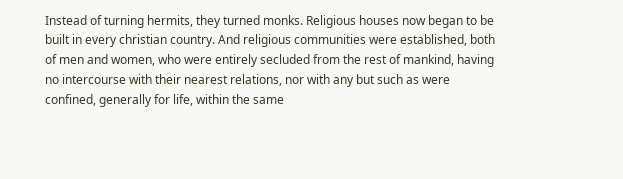Instead of turning hermits, they turned monks. Religious houses now began to be built in every christian country. And religious communities were established, both of men and women, who were entirely secluded from the rest of mankind, having no intercourse with their nearest relations, nor with any but such as were confined, generally for life, within the same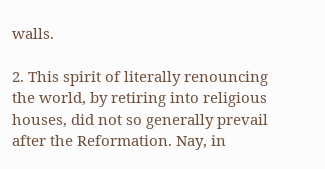walls.

2. This spirit of literally renouncing the world, by retiring into religious houses, did not so generally prevail after the Reformation. Nay, in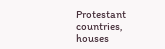Protestant countries, houses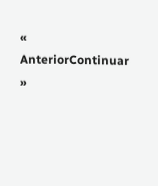« AnteriorContinuar »